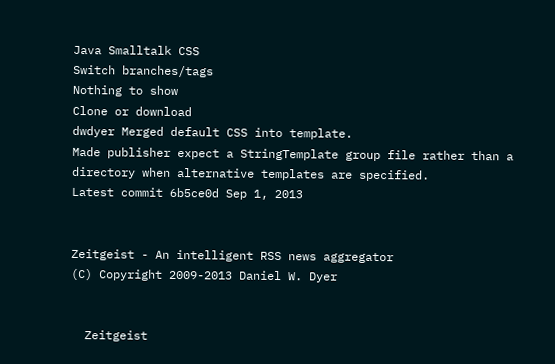Java Smalltalk CSS
Switch branches/tags
Nothing to show
Clone or download
dwdyer Merged default CSS into template.
Made publisher expect a StringTemplate group file rather than a directory when alternative templates are specified.
Latest commit 6b5ce0d Sep 1, 2013


Zeitgeist - An intelligent RSS news aggregator
(C) Copyright 2009-2013 Daniel W. Dyer


  Zeitgeist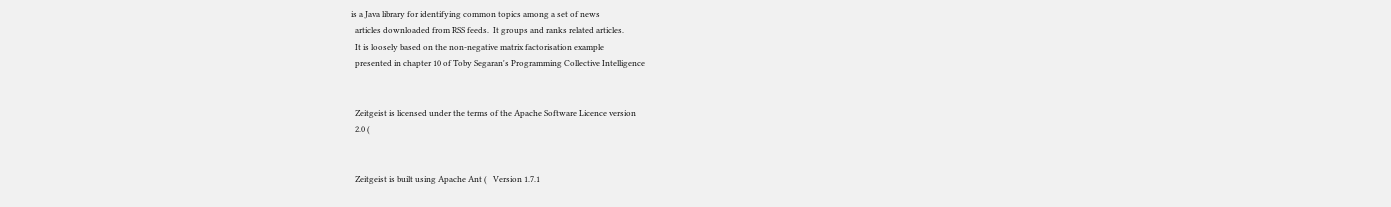is a Java library for identifying common topics among a set of news
  articles downloaded from RSS feeds.  It groups and ranks related articles.
  It is loosely based on the non-negative matrix factorisation example
  presented in chapter 10 of Toby Segaran's Programming Collective Intelligence


  Zeitgeist is licensed under the terms of the Apache Software Licence version
  2.0 (


  Zeitgeist is built using Apache Ant (   Version 1.7.1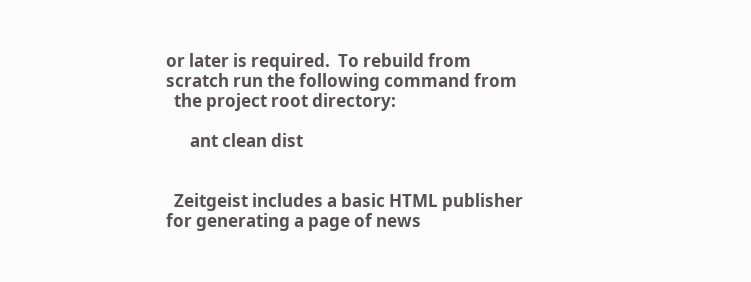or later is required.  To rebuild from scratch run the following command from
  the project root directory:

      ant clean dist


  Zeitgeist includes a basic HTML publisher for generating a page of news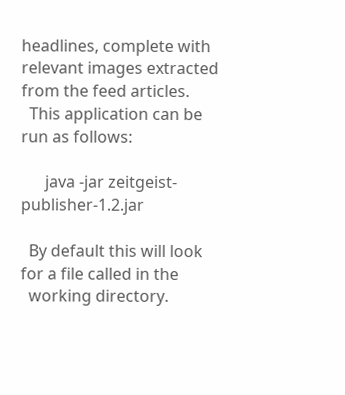headlines, complete with relevant images extracted from the feed articles.
  This application can be run as follows:

      java -jar zeitgeist-publisher-1.2.jar

  By default this will look for a file called in the
  working directory.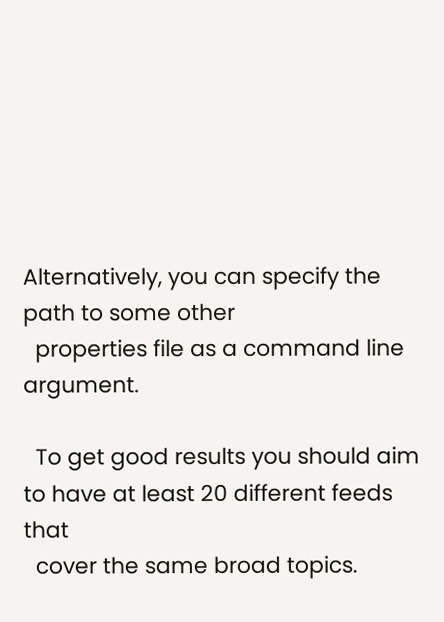Alternatively, you can specify the path to some other
  properties file as a command line argument.

  To get good results you should aim to have at least 20 different feeds that
  cover the same broad topics.